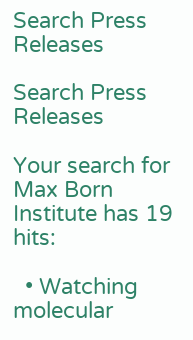Search Press Releases

Search Press Releases

Your search for Max Born Institute has 19 hits:

  • Watching molecular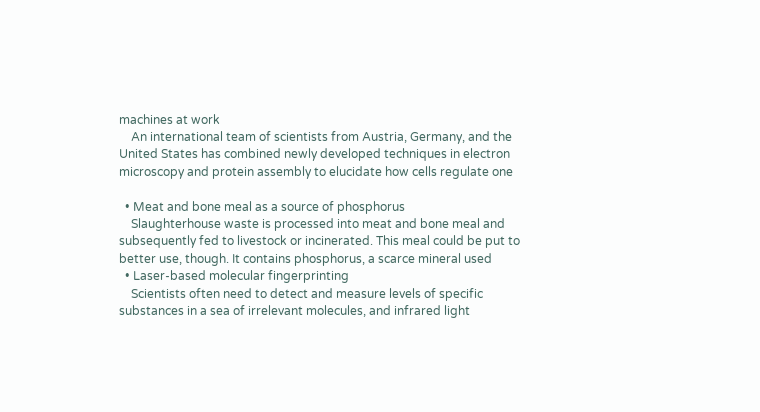machines at work
    An international team of scientists from Austria, Germany, and the United States has combined newly developed techniques in electron microscopy and protein assembly to elucidate how cells regulate one

  • Meat and bone meal as a source of phosphorus
    Slaughterhouse waste is processed into meat and bone meal and subsequently fed to livestock or incinerated. This meal could be put to better use, though. It contains phosphorus, a scarce mineral used
  • Laser-based molecular fingerprinting
    Scientists often need to detect and measure levels of specific substances in a sea of irrelevant molecules, and infrared light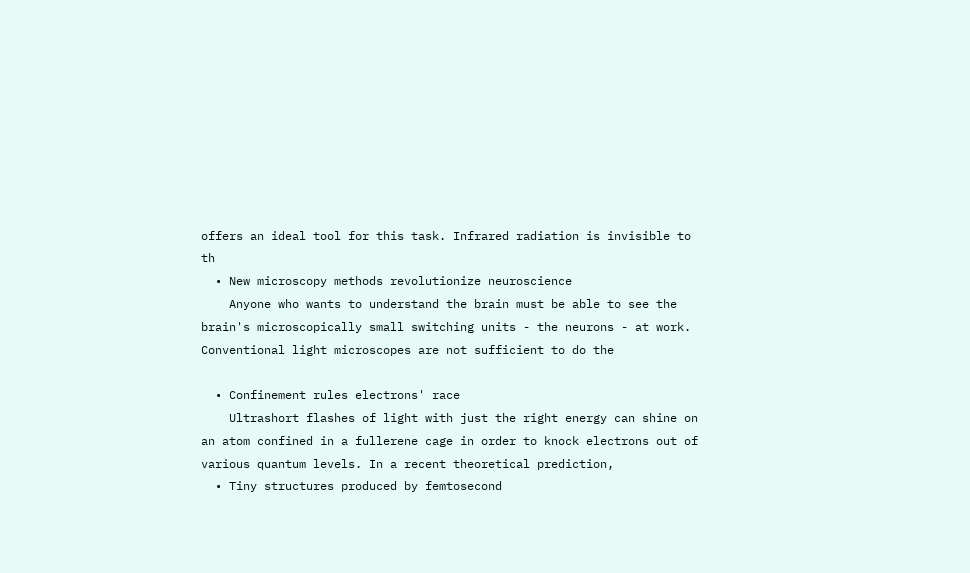offers an ideal tool for this task. Infrared radiation is invisible to th
  • New microscopy methods revolutionize neuroscience
    Anyone who wants to understand the brain must be able to see the brain's microscopically small switching units - the neurons - at work. Conventional light microscopes are not sufficient to do the

  • Confinement rules electrons' race
    Ultrashort flashes of light with just the right energy can shine on an atom confined in a fullerene cage in order to knock electrons out of various quantum levels. In a recent theoretical prediction,
  • Tiny structures produced by femtosecond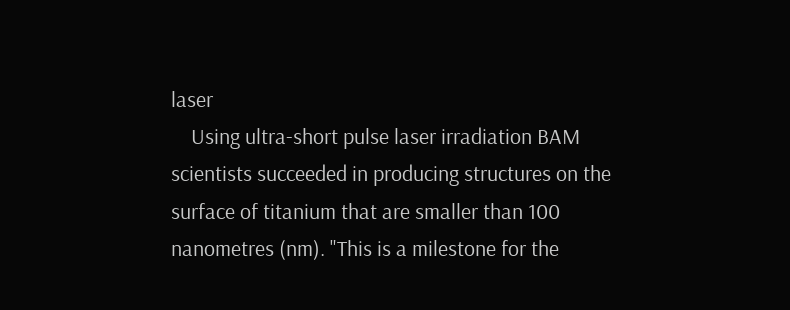laser
    Using ultra-short pulse laser irradiation BAM scientists succeeded in producing structures on the surface of titanium that are smaller than 100 nanometres (nm). "This is a milestone for the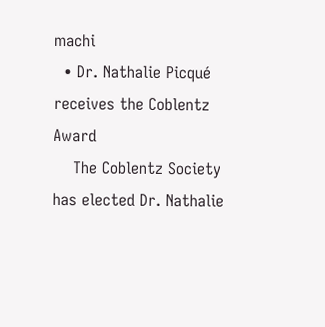machi
  • Dr. Nathalie Picqué receives the Coblentz Award
    The Coblentz Society has elected Dr. Nathalie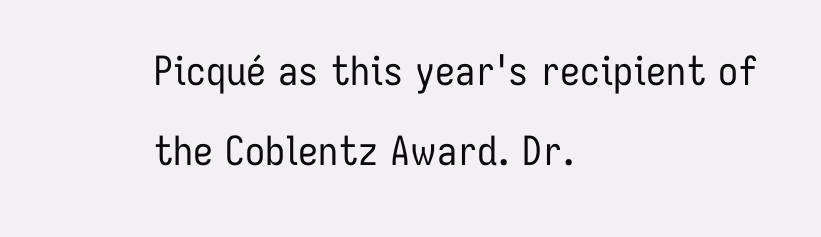Picqué as this year's recipient of the Coblentz Award. Dr.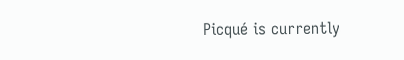Picqué is currently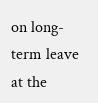on long-term leave at the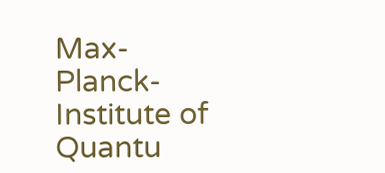Max-Planck-Institute of Quantu